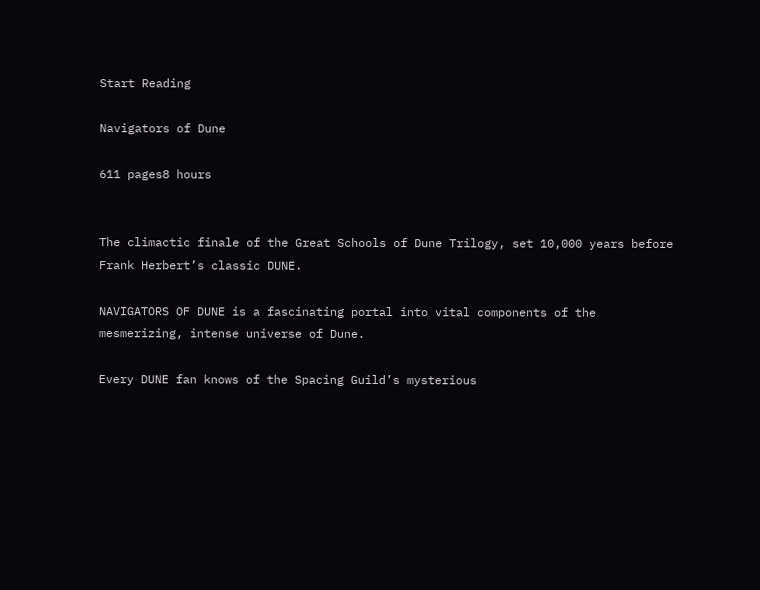Start Reading

Navigators of Dune

611 pages8 hours


The climactic finale of the Great Schools of Dune Trilogy, set 10,000 years before Frank Herbert’s classic DUNE.

NAVIGATORS OF DUNE is a fascinating portal into vital components of the mesmerizing, intense universe of Dune.

Every DUNE fan knows of the Spacing Guild’s mysterious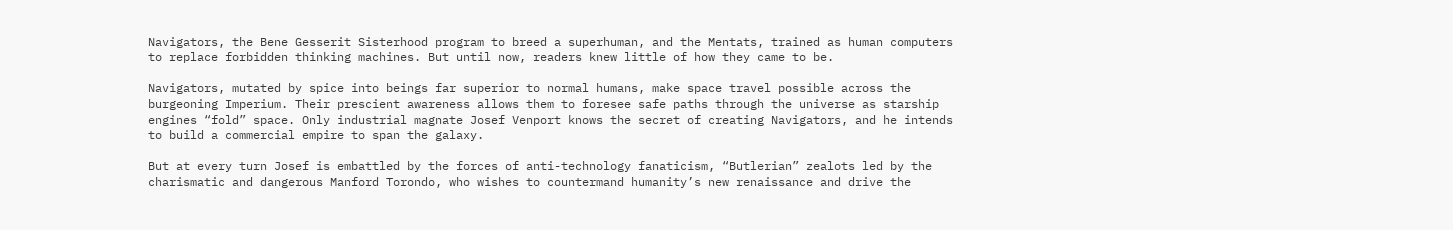Navigators, the Bene Gesserit Sisterhood program to breed a superhuman, and the Mentats, trained as human computers to replace forbidden thinking machines. But until now, readers knew little of how they came to be.

Navigators, mutated by spice into beings far superior to normal humans, make space travel possible across the burgeoning Imperium. Their prescient awareness allows them to foresee safe paths through the universe as starship engines “fold” space. Only industrial magnate Josef Venport knows the secret of creating Navigators, and he intends to build a commercial empire to span the galaxy.

But at every turn Josef is embattled by the forces of anti-technology fanaticism, “Butlerian” zealots led by the charismatic and dangerous Manford Torondo, who wishes to countermand humanity’s new renaissance and drive the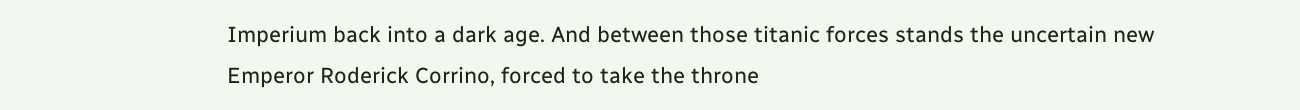Imperium back into a dark age. And between those titanic forces stands the uncertain new Emperor Roderick Corrino, forced to take the throne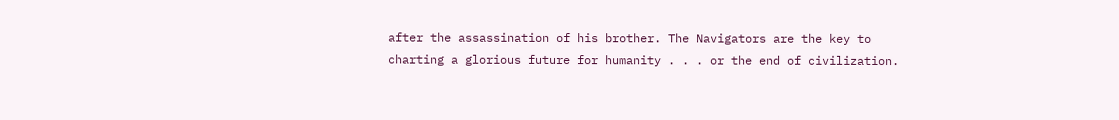after the assassination of his brother. The Navigators are the key to charting a glorious future for humanity . . . or the end of civilization.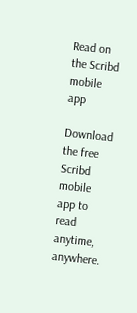Read on the Scribd mobile app

Download the free Scribd mobile app to read anytime, anywhere.